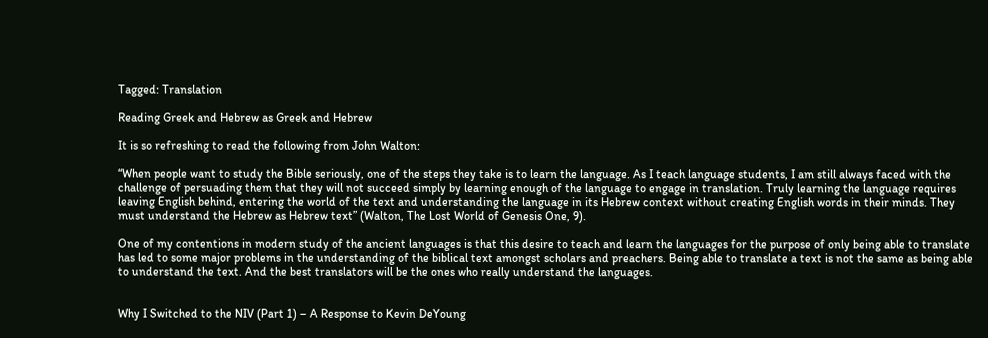Tagged: Translation

Reading Greek and Hebrew as Greek and Hebrew

It is so refreshing to read the following from John Walton:

“When people want to study the Bible seriously, one of the steps they take is to learn the language. As I teach language students, I am still always faced with the challenge of persuading them that they will not succeed simply by learning enough of the language to engage in translation. Truly learning the language requires leaving English behind, entering the world of the text and understanding the language in its Hebrew context without creating English words in their minds. They must understand the Hebrew as Hebrew text” (Walton, The Lost World of Genesis One, 9).

One of my contentions in modern study of the ancient languages is that this desire to teach and learn the languages for the purpose of only being able to translate has led to some major problems in the understanding of the biblical text amongst scholars and preachers. Being able to translate a text is not the same as being able to understand the text. And the best translators will be the ones who really understand the languages.


Why I Switched to the NIV (Part 1) – A Response to Kevin DeYoung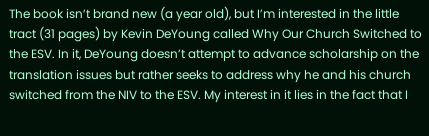The book isn’t brand new (a year old), but I’m interested in the little tract (31 pages) by Kevin DeYoung called Why Our Church Switched to the ESV. In it, DeYoung doesn’t attempt to advance scholarship on the translation issues but rather seeks to address why he and his church switched from the NIV to the ESV. My interest in it lies in the fact that I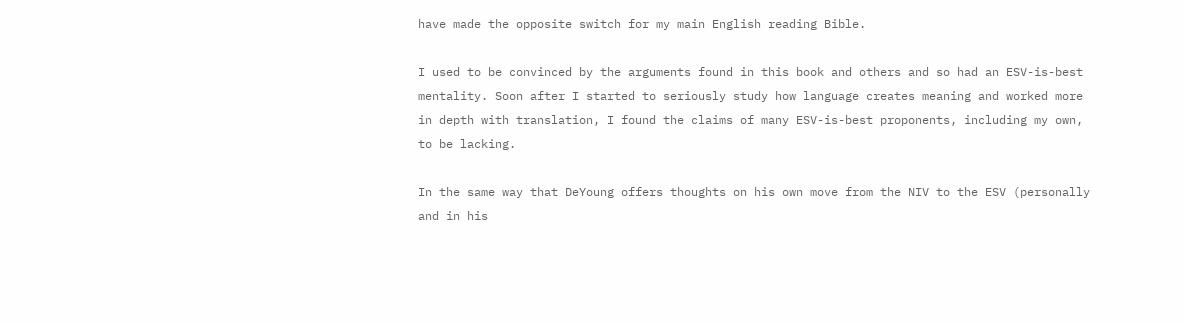have made the opposite switch for my main English reading Bible.

I used to be convinced by the arguments found in this book and others and so had an ESV-is-best mentality. Soon after I started to seriously study how language creates meaning and worked more in depth with translation, I found the claims of many ESV-is-best proponents, including my own, to be lacking.

In the same way that DeYoung offers thoughts on his own move from the NIV to the ESV (personally and in his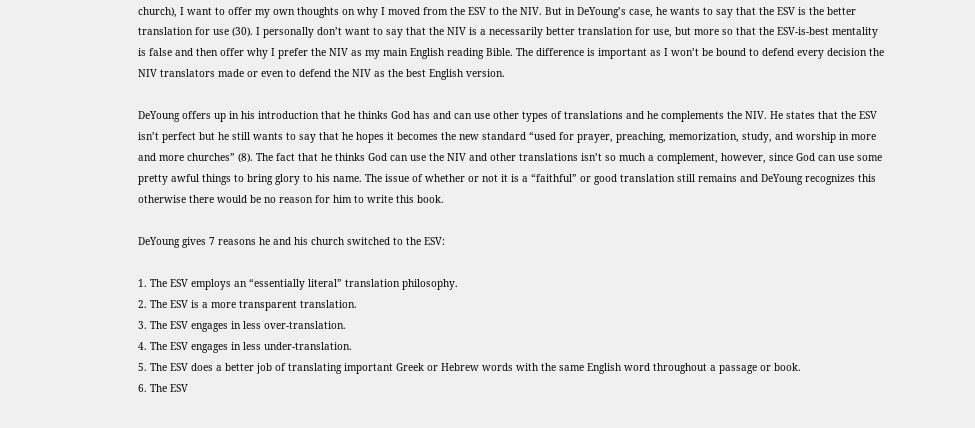church), I want to offer my own thoughts on why I moved from the ESV to the NIV. But in DeYoung’s case, he wants to say that the ESV is the better translation for use (30). I personally don’t want to say that the NIV is a necessarily better translation for use, but more so that the ESV-is-best mentality is false and then offer why I prefer the NIV as my main English reading Bible. The difference is important as I won’t be bound to defend every decision the NIV translators made or even to defend the NIV as the best English version.

DeYoung offers up in his introduction that he thinks God has and can use other types of translations and he complements the NIV. He states that the ESV isn’t perfect but he still wants to say that he hopes it becomes the new standard “used for prayer, preaching, memorization, study, and worship in more and more churches” (8). The fact that he thinks God can use the NIV and other translations isn’t so much a complement, however, since God can use some pretty awful things to bring glory to his name. The issue of whether or not it is a “faithful” or good translation still remains and DeYoung recognizes this otherwise there would be no reason for him to write this book.

DeYoung gives 7 reasons he and his church switched to the ESV:

1. The ESV employs an “essentially literal” translation philosophy.
2. The ESV is a more transparent translation.
3. The ESV engages in less over-translation.
4. The ESV engages in less under-translation.
5. The ESV does a better job of translating important Greek or Hebrew words with the same English word throughout a passage or book.
6. The ESV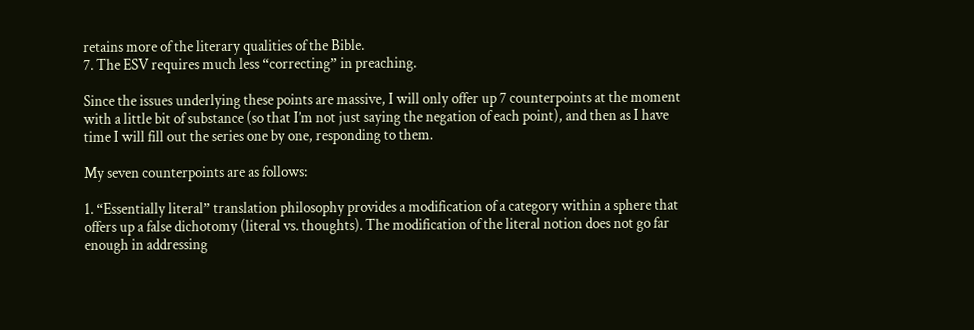retains more of the literary qualities of the Bible.
7. The ESV requires much less “correcting” in preaching.

Since the issues underlying these points are massive, I will only offer up 7 counterpoints at the moment with a little bit of substance (so that I’m not just saying the negation of each point), and then as I have time I will fill out the series one by one, responding to them.

My seven counterpoints are as follows:

1. “Essentially literal” translation philosophy provides a modification of a category within a sphere that offers up a false dichotomy (literal vs. thoughts). The modification of the literal notion does not go far enough in addressing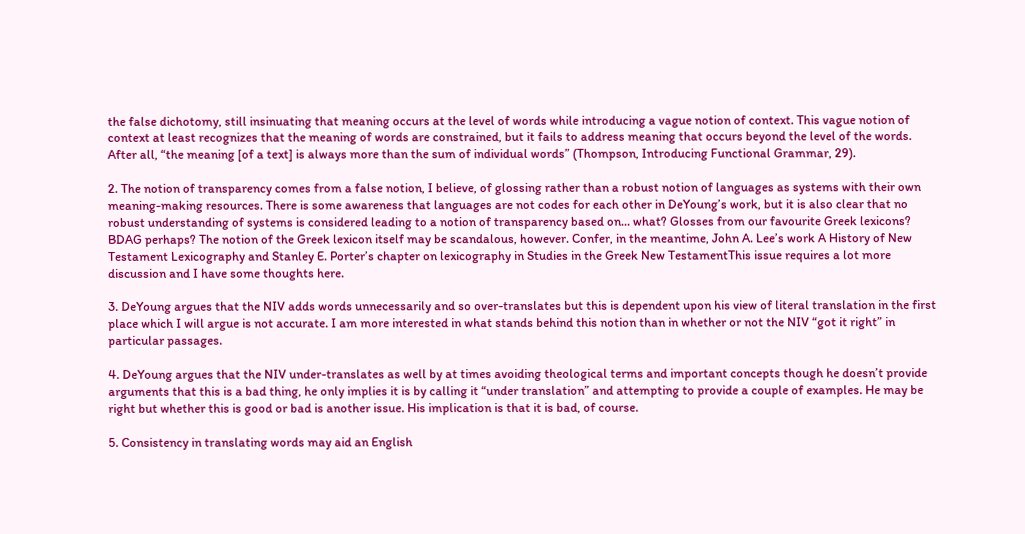the false dichotomy, still insinuating that meaning occurs at the level of words while introducing a vague notion of context. This vague notion of context at least recognizes that the meaning of words are constrained, but it fails to address meaning that occurs beyond the level of the words. After all, “the meaning [of a text] is always more than the sum of individual words” (Thompson, Introducing Functional Grammar, 29).

2. The notion of transparency comes from a false notion, I believe, of glossing rather than a robust notion of languages as systems with their own meaning-making resources. There is some awareness that languages are not codes for each other in DeYoung’s work, but it is also clear that no robust understanding of systems is considered leading to a notion of transparency based on… what? Glosses from our favourite Greek lexicons? BDAG perhaps? The notion of the Greek lexicon itself may be scandalous, however. Confer, in the meantime, John A. Lee’s work A History of New Testament Lexicography and Stanley E. Porter’s chapter on lexicography in Studies in the Greek New TestamentThis issue requires a lot more discussion and I have some thoughts here.

3. DeYoung argues that the NIV adds words unnecessarily and so over-translates but this is dependent upon his view of literal translation in the first place which I will argue is not accurate. I am more interested in what stands behind this notion than in whether or not the NIV “got it right” in particular passages.

4. DeYoung argues that the NIV under-translates as well by at times avoiding theological terms and important concepts though he doesn’t provide arguments that this is a bad thing, he only implies it is by calling it “under translation” and attempting to provide a couple of examples. He may be right but whether this is good or bad is another issue. His implication is that it is bad, of course.

5. Consistency in translating words may aid an English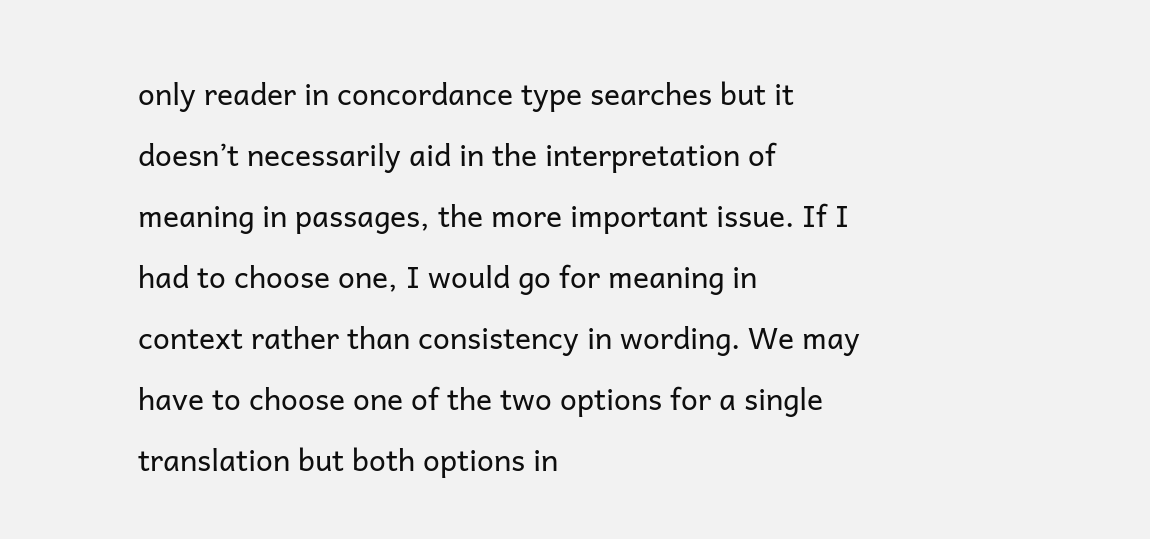only reader in concordance type searches but it doesn’t necessarily aid in the interpretation of meaning in passages, the more important issue. If I had to choose one, I would go for meaning in context rather than consistency in wording. We may have to choose one of the two options for a single translation but both options in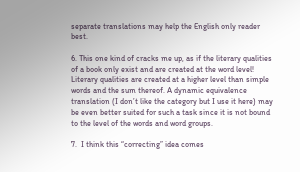separate translations may help the English only reader best.

6. This one kind of cracks me up, as if the literary qualities of a book only exist and are created at the word level! Literary qualities are created at a higher level than simple words and the sum thereof. A dynamic equivalence translation (I don’t like the category but I use it here) may be even better suited for such a task since it is not bound to the level of the words and word groups.

7.  I think this “correcting” idea comes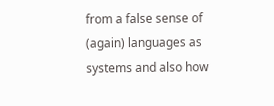from a false sense of (again) languages as systems and also how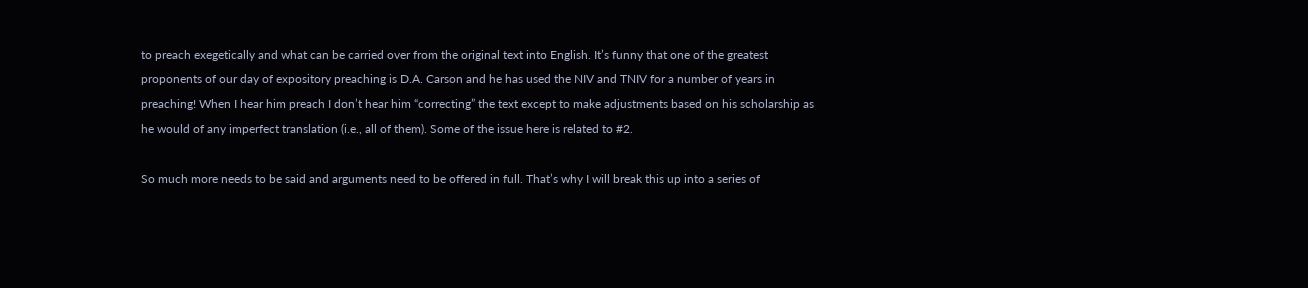to preach exegetically and what can be carried over from the original text into English. It’s funny that one of the greatest proponents of our day of expository preaching is D.A. Carson and he has used the NIV and TNIV for a number of years in preaching! When I hear him preach I don’t hear him “correcting” the text except to make adjustments based on his scholarship as he would of any imperfect translation (i.e., all of them). Some of the issue here is related to #2.

So much more needs to be said and arguments need to be offered in full. That’s why I will break this up into a series of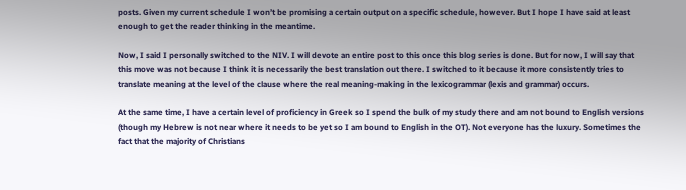posts. Given my current schedule I won’t be promising a certain output on a specific schedule, however. But I hope I have said at least enough to get the reader thinking in the meantime.

Now, I said I personally switched to the NIV. I will devote an entire post to this once this blog series is done. But for now, I will say that this move was not because I think it is necessarily the best translation out there. I switched to it because it more consistently tries to translate meaning at the level of the clause where the real meaning-making in the lexicogrammar (lexis and grammar) occurs.

At the same time, I have a certain level of proficiency in Greek so I spend the bulk of my study there and am not bound to English versions (though my Hebrew is not near where it needs to be yet so I am bound to English in the OT). Not everyone has the luxury. Sometimes the fact that the majority of Christians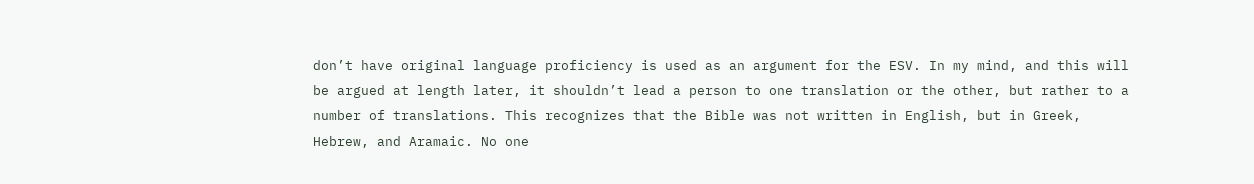don’t have original language proficiency is used as an argument for the ESV. In my mind, and this will be argued at length later, it shouldn’t lead a person to one translation or the other, but rather to a number of translations. This recognizes that the Bible was not written in English, but in Greek, Hebrew, and Aramaic. No one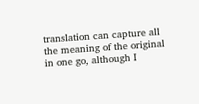translation can capture all the meaning of the original in one go, although I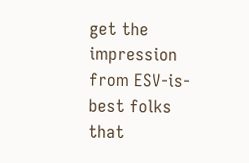get the impression from ESV-is-best folks that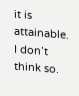it is attainable. I don’t think so.